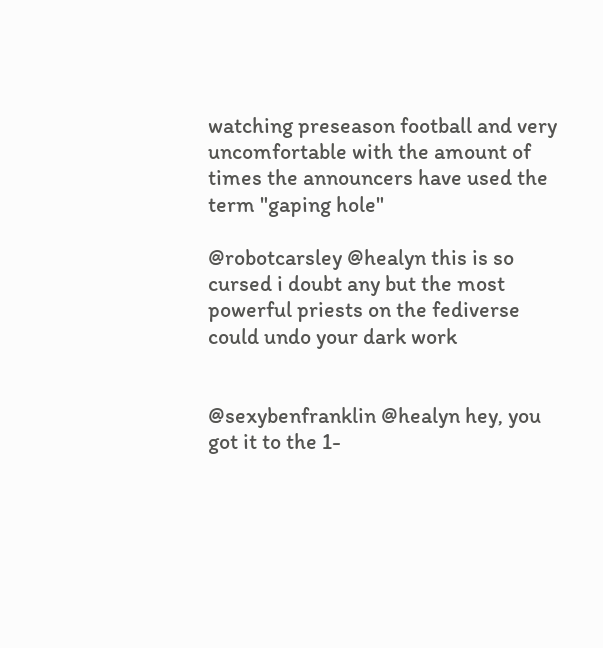watching preseason football and very uncomfortable with the amount of times the announcers have used the term "gaping hole"

@robotcarsley @healyn this is so cursed i doubt any but the most powerful priests on the fediverse could undo your dark work


@sexybenfranklin @healyn hey, you got it to the 1-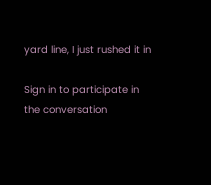yard line, I just rushed it in

Sign in to participate in the conversation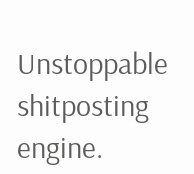Unstoppable shitposting engine.